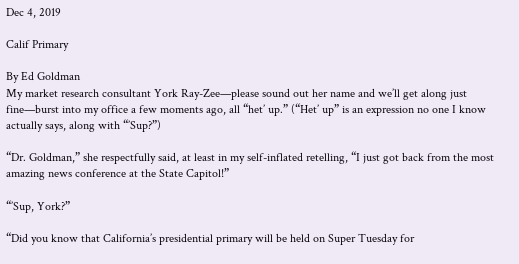Dec 4, 2019

Calif Primary

By Ed Goldman
My market research consultant York Ray-Zee—please sound out her name and we’ll get along just fine—burst into my office a few moments ago, all “het’ up.” (“Het’ up” is an expression no one I know actually says, along with “’Sup?”)

“Dr. Goldman,” she respectfully said, at least in my self-inflated retelling, “I just got back from the most amazing news conference at the State Capitol!”

“’Sup, York?”

“Did you know that California’s presidential primary will be held on Super Tuesday for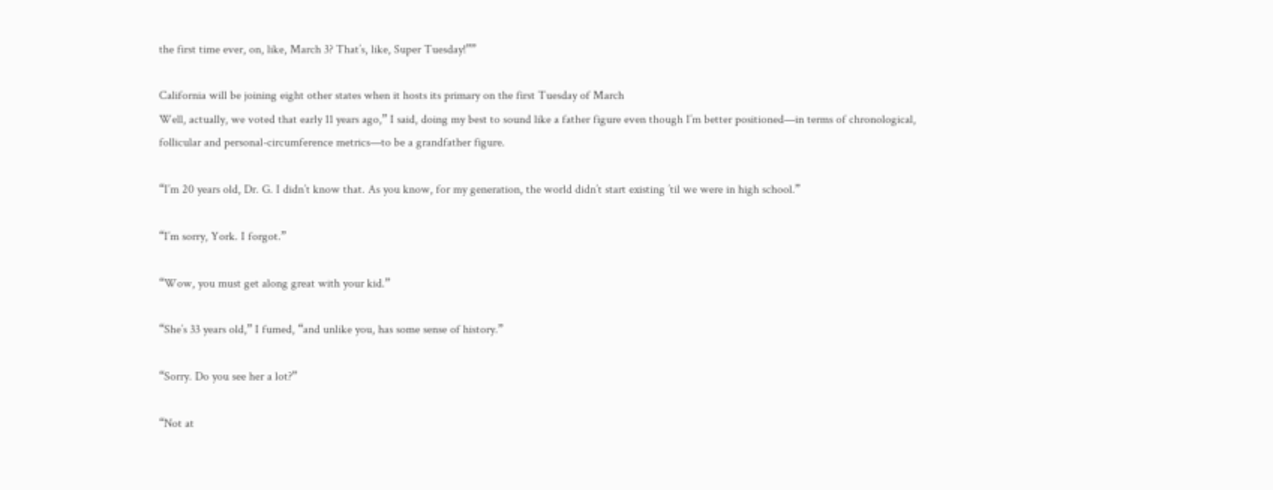the first time ever, on, like, March 3? That’s, like, Super Tuesday!””

California will be joining eight other states when it hosts its primary on the first Tuesday of March
Well, actually, we voted that early 11 years ago,” I said, doing my best to sound like a father figure even though I’m better positioned—in terms of chronological, follicular and personal-circumference metrics—to be a grandfather figure.

“I’m 20 years old, Dr. G. I didn’t know that. As you know, for my generation, the world didn’t start existing ’til we were in high school.”

“I’m sorry, York. I forgot.”

“Wow, you must get along great with your kid.”

“She’s 33 years old,” I fumed, “and unlike you, has some sense of history.”

“Sorry. Do you see her a lot?”

“Not at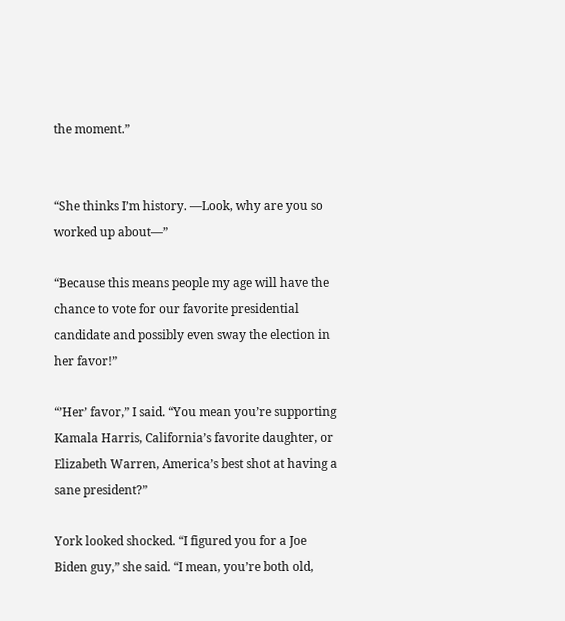the moment.”


“She thinks I’m history. —Look, why are you so worked up about—”

“Because this means people my age will have the chance to vote for our favorite presidential candidate and possibly even sway the election in her favor!”

“’Her’ favor,” I said. “You mean you’re supporting Kamala Harris, California’s favorite daughter, or Elizabeth Warren, America’s best shot at having a sane president?”

York looked shocked. “I figured you for a Joe Biden guy,” she said. “I mean, you’re both old,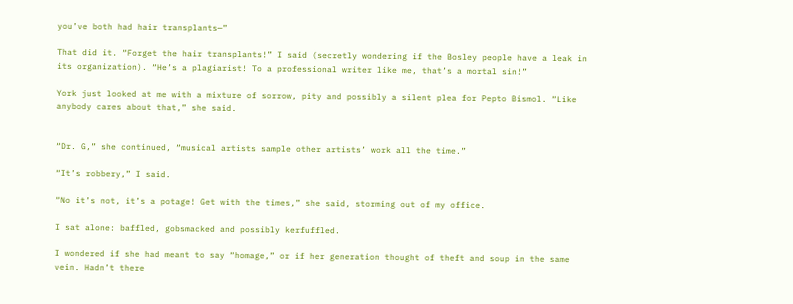you’ve both had hair transplants—”

That did it. “Forget the hair transplants!” I said (secretly wondering if the Bosley people have a leak in its organization). “He’s a plagiarist! To a professional writer like me, that’s a mortal sin!”

York just looked at me with a mixture of sorrow, pity and possibly a silent plea for Pepto Bismol. “Like anybody cares about that,” she said.


“Dr. G,” she continued, “musical artists sample other artists’ work all the time.”

“It’s robbery,” I said.

“No it’s not, it’s a potage! Get with the times,” she said, storming out of my office.

I sat alone: baffled, gobsmacked and possibly kerfuffled.

I wondered if she had meant to say “homage,” or if her generation thought of theft and soup in the same vein. Hadn’t there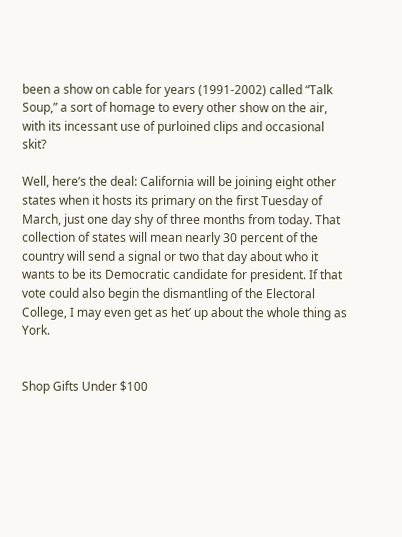been a show on cable for years (1991-2002) called “Talk Soup,” a sort of homage to every other show on the air, with its incessant use of purloined clips and occasional skit?

Well, here’s the deal: California will be joining eight other states when it hosts its primary on the first Tuesday of March, just one day shy of three months from today. That collection of states will mean nearly 30 percent of the country will send a signal or two that day about who it wants to be its Democratic candidate for president. If that vote could also begin the dismantling of the Electoral College, I may even get as het’ up about the whole thing as York.


Shop Gifts Under $100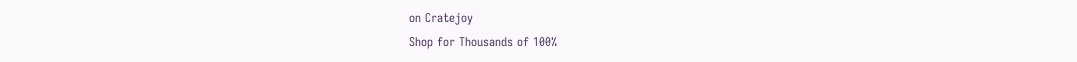on Cratejoy
Shop for Thousands of 100%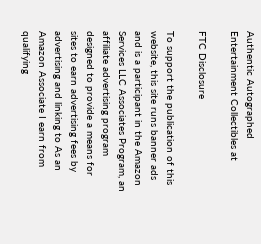Authentic Autographed Entertainment Collectibles at

FTC Disclosure

To support the publication of this website, this site runs banner ads and is a participant in the Amazon Services LLC Associates Program, an affiliate advertising program designed to provide a means for sites to earn advertising fees by advertising and linking to As an Amazon Associate I earn from qualifying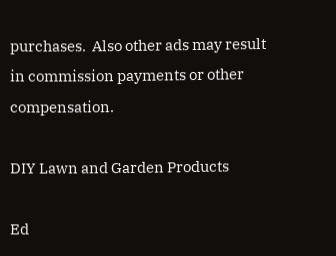purchases.  Also other ads may result in commission payments or other compensation.

DIY Lawn and Garden Products

Ed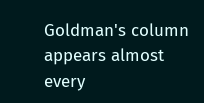Goldman's column appears almost every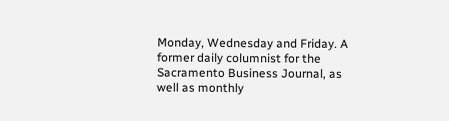Monday, Wednesday and Friday. A former daily columnist for the Sacramento Business Journal, as well as monthly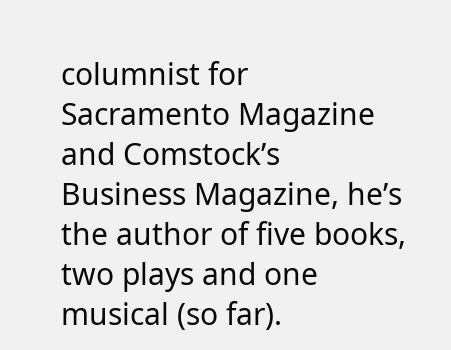columnist for Sacramento Magazine and Comstock’s Business Magazine, he’s the author of five books, two plays and one musical (so far).